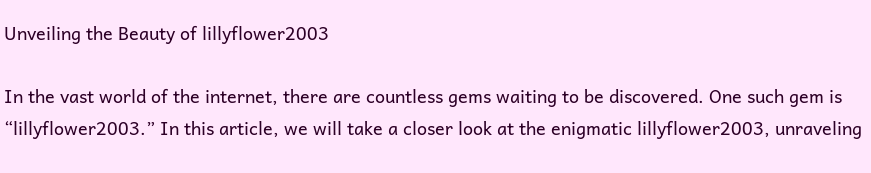Unveiling the Beauty of lillyflower2003

In the vast world of the internet, there are countless gems waiting to be discovered. One such gem is “lillyflower2003.” In this article, we will take a closer look at the enigmatic lillyflower2003, unraveling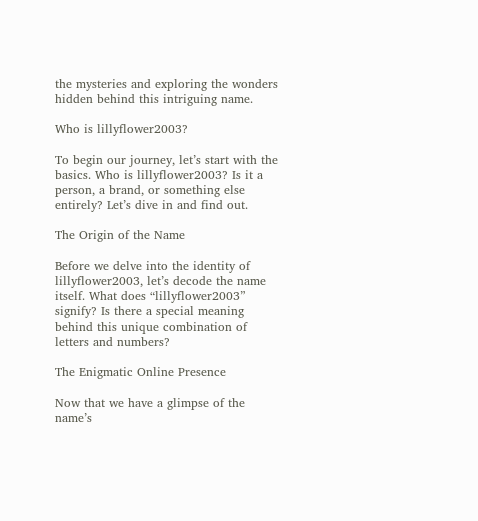the mysteries and exploring the wonders hidden behind this intriguing name.

Who is lillyflower2003?

To begin our journey, let’s start with the basics. Who is lillyflower2003? Is it a person, a brand, or something else entirely? Let’s dive in and find out.

The Origin of the Name

Before we delve into the identity of lillyflower2003, let’s decode the name itself. What does “lillyflower2003” signify? Is there a special meaning behind this unique combination of letters and numbers?

The Enigmatic Online Presence

Now that we have a glimpse of the name’s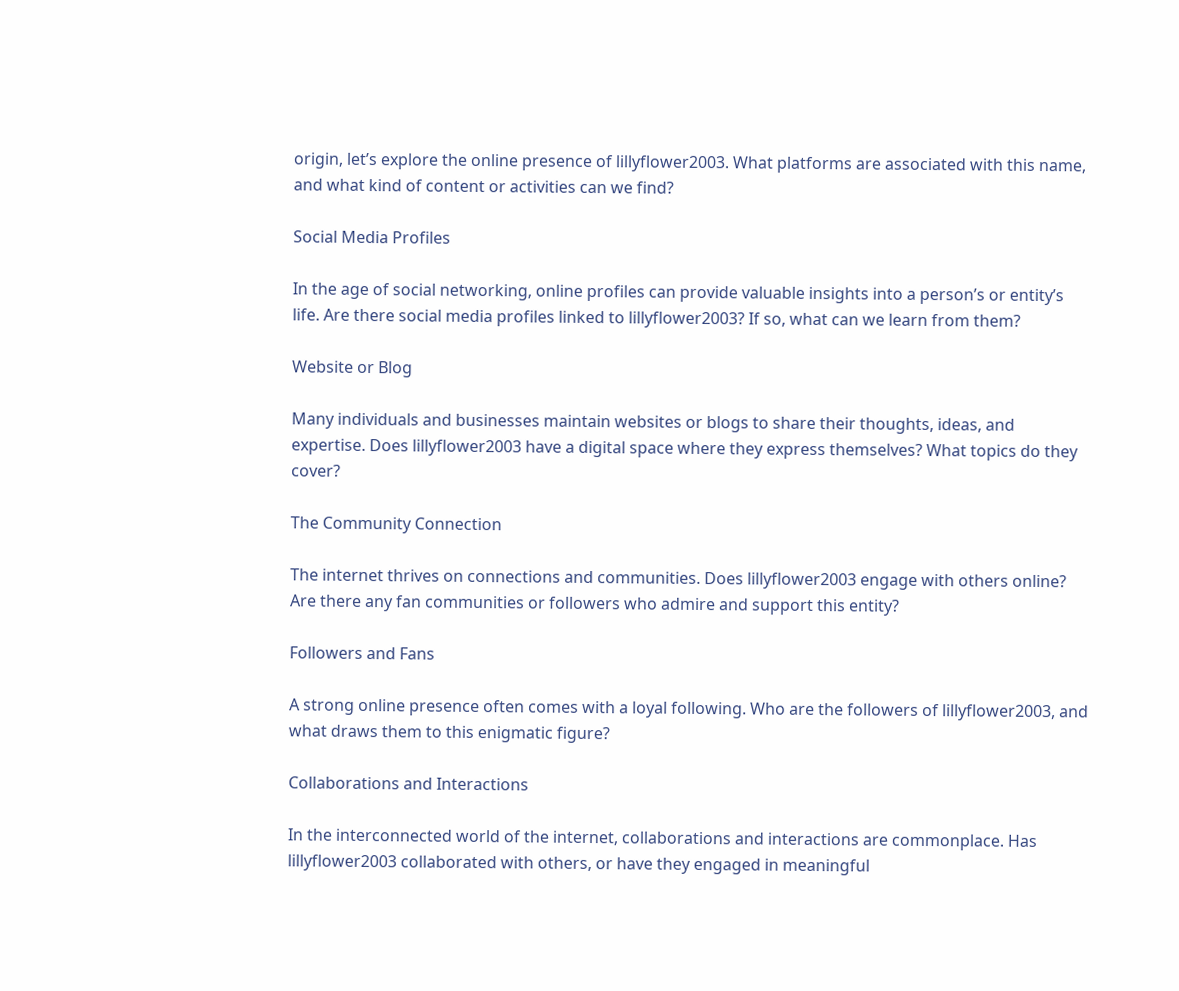origin, let’s explore the online presence of lillyflower2003. What platforms are associated with this name, and what kind of content or activities can we find?

Social Media Profiles

In the age of social networking, online profiles can provide valuable insights into a person’s or entity’s life. Are there social media profiles linked to lillyflower2003? If so, what can we learn from them?

Website or Blog

Many individuals and businesses maintain websites or blogs to share their thoughts, ideas, and expertise. Does lillyflower2003 have a digital space where they express themselves? What topics do they cover?

The Community Connection

The internet thrives on connections and communities. Does lillyflower2003 engage with others online? Are there any fan communities or followers who admire and support this entity?

Followers and Fans

A strong online presence often comes with a loyal following. Who are the followers of lillyflower2003, and what draws them to this enigmatic figure?

Collaborations and Interactions

In the interconnected world of the internet, collaborations and interactions are commonplace. Has lillyflower2003 collaborated with others, or have they engaged in meaningful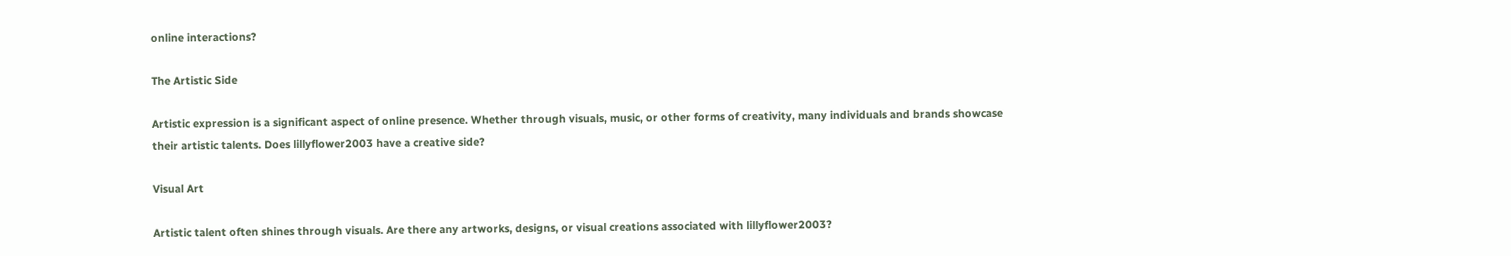online interactions?

The Artistic Side

Artistic expression is a significant aspect of online presence. Whether through visuals, music, or other forms of creativity, many individuals and brands showcase their artistic talents. Does lillyflower2003 have a creative side?

Visual Art

Artistic talent often shines through visuals. Are there any artworks, designs, or visual creations associated with lillyflower2003?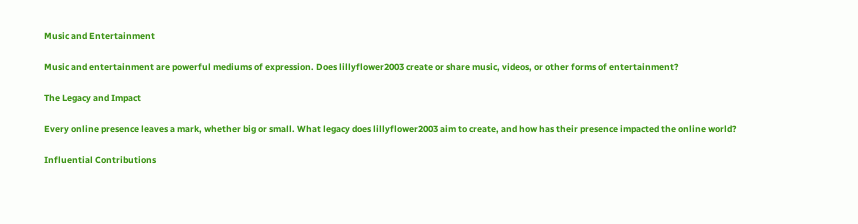Music and Entertainment

Music and entertainment are powerful mediums of expression. Does lillyflower2003 create or share music, videos, or other forms of entertainment?

The Legacy and Impact

Every online presence leaves a mark, whether big or small. What legacy does lillyflower2003 aim to create, and how has their presence impacted the online world?

Influential Contributions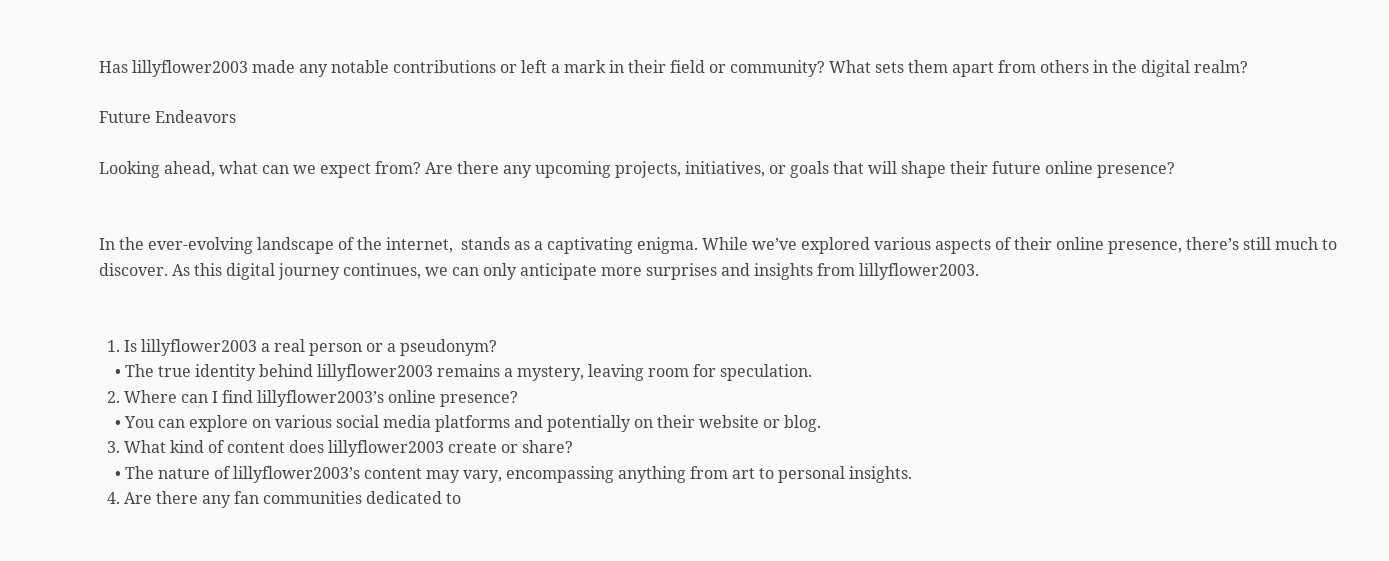Has lillyflower2003 made any notable contributions or left a mark in their field or community? What sets them apart from others in the digital realm?

Future Endeavors

Looking ahead, what can we expect from? Are there any upcoming projects, initiatives, or goals that will shape their future online presence?


In the ever-evolving landscape of the internet,  stands as a captivating enigma. While we’ve explored various aspects of their online presence, there’s still much to discover. As this digital journey continues, we can only anticipate more surprises and insights from lillyflower2003.


  1. Is lillyflower2003 a real person or a pseudonym?
    • The true identity behind lillyflower2003 remains a mystery, leaving room for speculation.
  2. Where can I find lillyflower2003’s online presence?
    • You can explore on various social media platforms and potentially on their website or blog.
  3. What kind of content does lillyflower2003 create or share?
    • The nature of lillyflower2003’s content may vary, encompassing anything from art to personal insights.
  4. Are there any fan communities dedicated to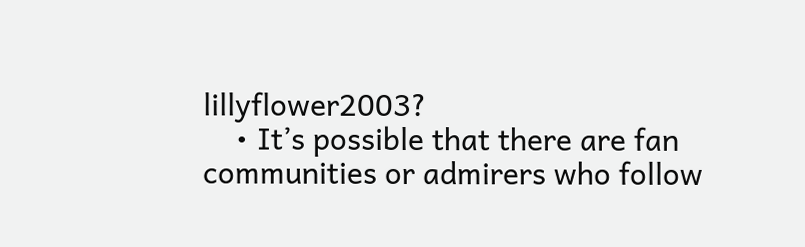lillyflower2003?
    • It’s possible that there are fan communities or admirers who follow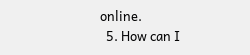online.
  5. How can I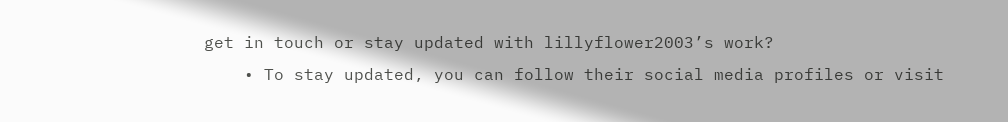get in touch or stay updated with lillyflower2003’s work?
    • To stay updated, you can follow their social media profiles or visit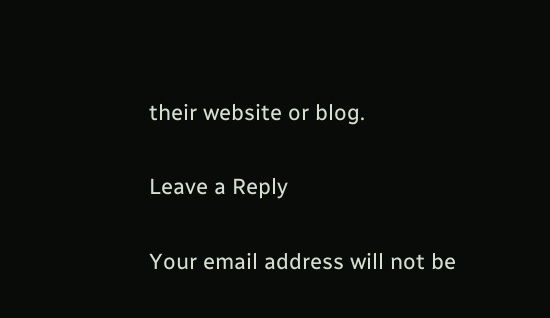their website or blog.

Leave a Reply

Your email address will not be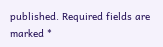published. Required fields are marked *